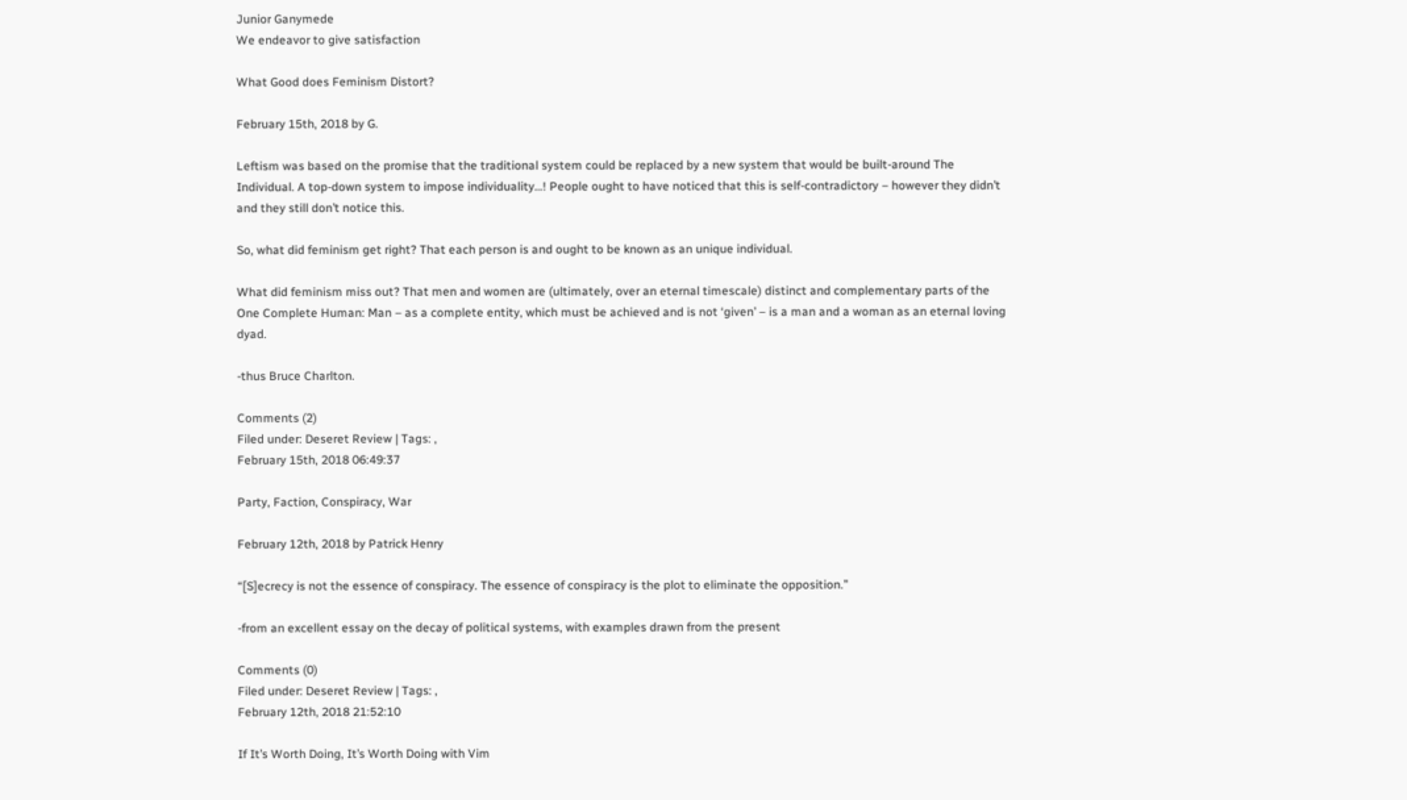Junior Ganymede
We endeavor to give satisfaction

What Good does Feminism Distort?

February 15th, 2018 by G.

Leftism was based on the promise that the traditional system could be replaced by a new system that would be built-around The Individual. A top-down system to impose individuality…! People ought to have noticed that this is self-contradictory – however they didn’t and they still don’t notice this.

So, what did feminism get right? That each person is and ought to be known as an unique individual.

What did feminism miss out? That men and women are (ultimately, over an eternal timescale) distinct and complementary parts of the One Complete Human: Man – as a complete entity, which must be achieved and is not ‘given’ – is a man and a woman as an eternal loving dyad.

-thus Bruce Charlton.

Comments (2)
Filed under: Deseret Review | Tags: ,
February 15th, 2018 06:49:37

Party, Faction, Conspiracy, War

February 12th, 2018 by Patrick Henry

“[S]ecrecy is not the essence of conspiracy. The essence of conspiracy is the plot to eliminate the opposition.”

-from an excellent essay on the decay of political systems, with examples drawn from the present

Comments (0)
Filed under: Deseret Review | Tags: ,
February 12th, 2018 21:52:10

If It’s Worth Doing, It’s Worth Doing with Vim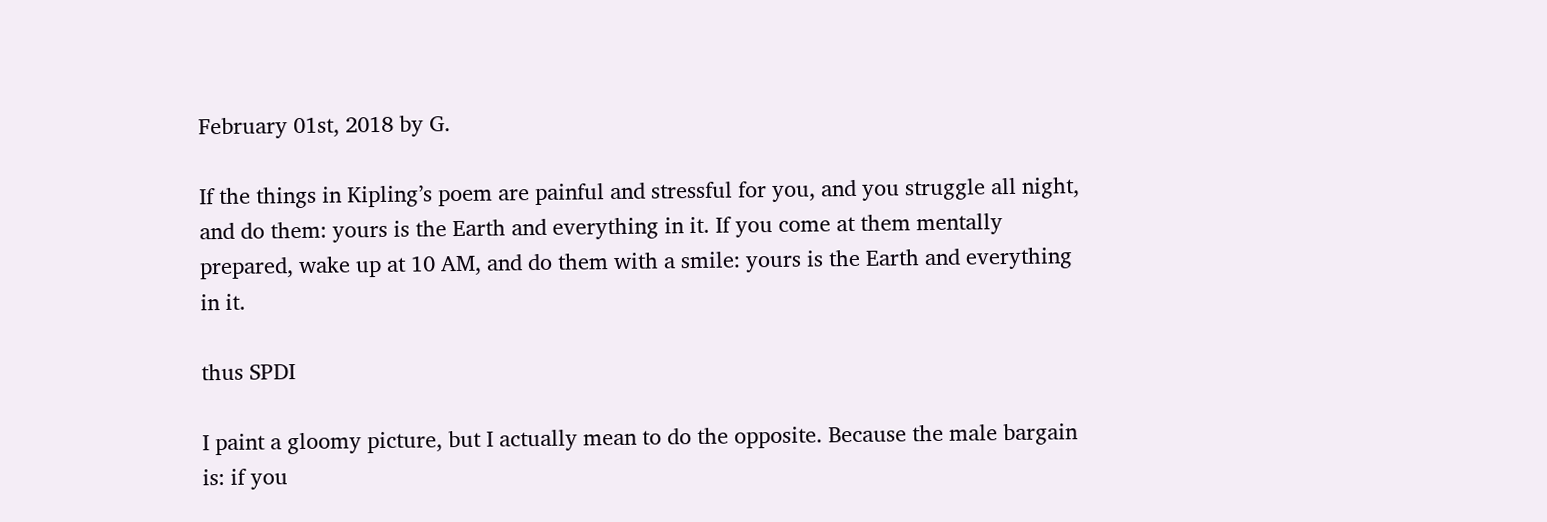February 01st, 2018 by G.

If the things in Kipling’s poem are painful and stressful for you, and you struggle all night, and do them: yours is the Earth and everything in it. If you come at them mentally prepared, wake up at 10 AM, and do them with a smile: yours is the Earth and everything in it.

thus SPDI

I paint a gloomy picture, but I actually mean to do the opposite. Because the male bargain is: if you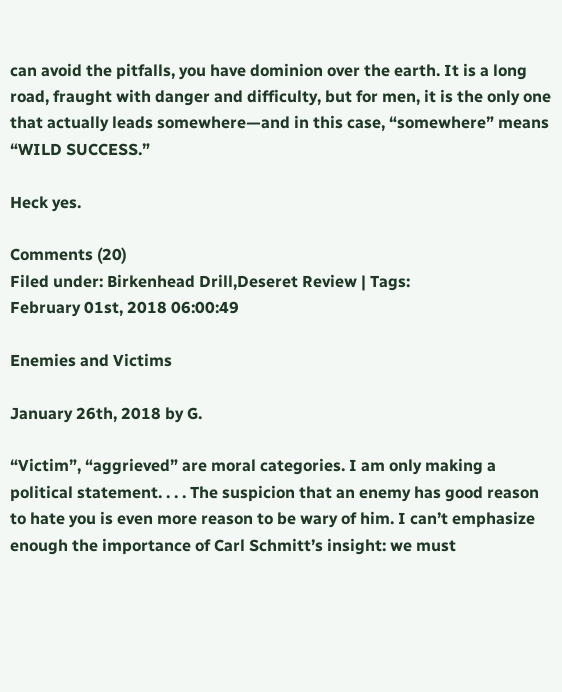can avoid the pitfalls, you have dominion over the earth. It is a long road, fraught with danger and difficulty, but for men, it is the only one that actually leads somewhere—and in this case, “somewhere” means “WILD SUCCESS.”

Heck yes.

Comments (20)
Filed under: Birkenhead Drill,Deseret Review | Tags:
February 01st, 2018 06:00:49

Enemies and Victims

January 26th, 2018 by G.

“Victim”, “aggrieved” are moral categories. I am only making a political statement. . . . The suspicion that an enemy has good reason to hate you is even more reason to be wary of him. I can’t emphasize enough the importance of Carl Schmitt’s insight: we must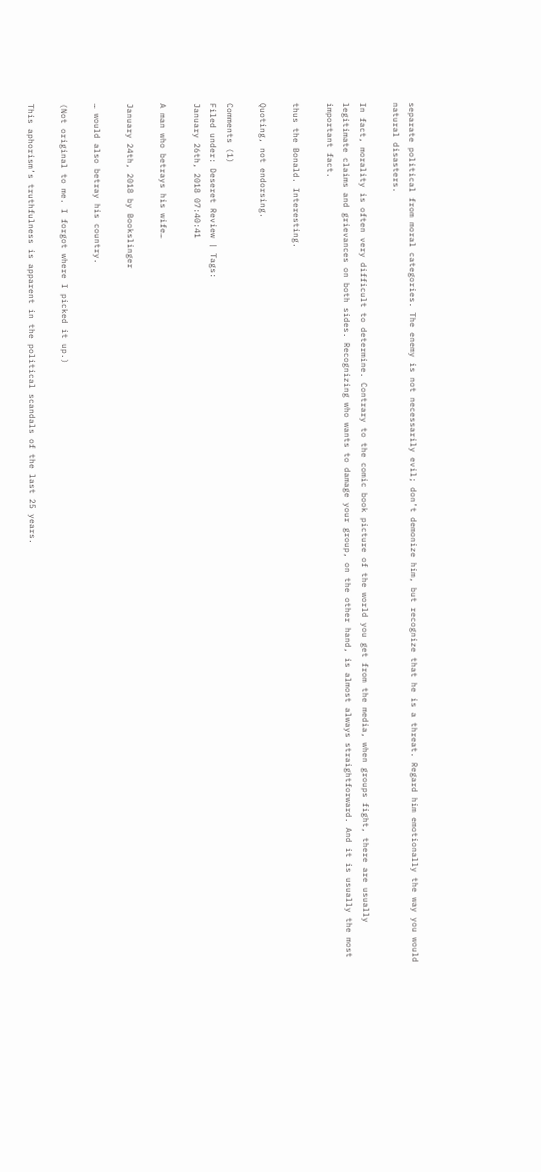separate political from moral categories. The enemy is not necessarily evil; don’t demonize him, but recognize that he is a threat. Regard him emotionally the way you would natural disasters.

In fact, morality is often very difficult to determine. Contrary to the comic book picture of the world you get from the media, when groups fight, there are usually legitimate claims and grievances on both sides. Recognizing who wants to damage your group, on the other hand, is almost always straightforward. And it is usually the most important fact.

thus the Bonald. Interesting.

Quoting, not endorsing.

Comments (1)
Filed under: Deseret Review | Tags:
January 26th, 2018 07:40:41

A man who betrays his wife…

January 24th, 2018 by Bookslinger

… would also betray his country.

(Not original to me. I forgot where I picked it up.)

This aphorism’s truthfulness is apparent in the political scandals of the last 25 years.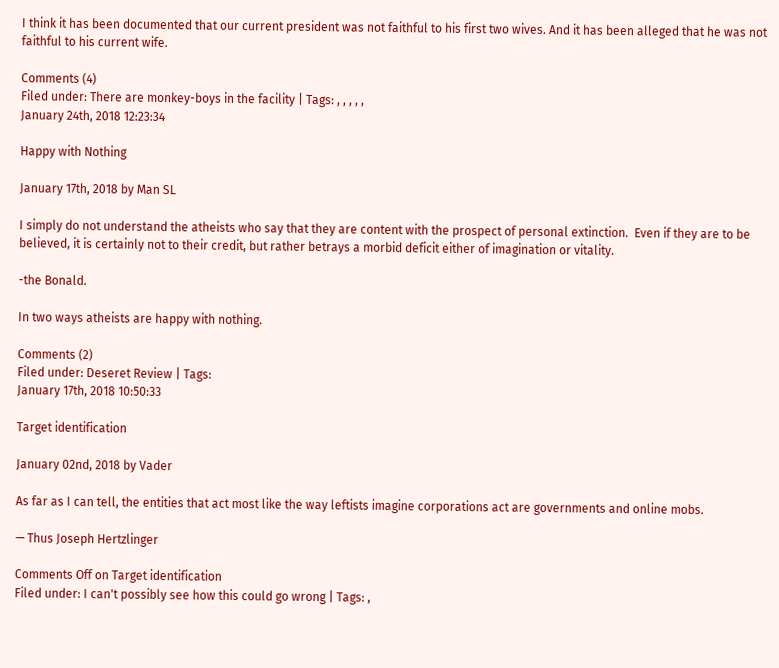I think it has been documented that our current president was not faithful to his first two wives. And it has been alleged that he was not faithful to his current wife.

Comments (4)
Filed under: There are monkey-boys in the facility | Tags: , , , , ,
January 24th, 2018 12:23:34

Happy with Nothing

January 17th, 2018 by Man SL

I simply do not understand the atheists who say that they are content with the prospect of personal extinction.  Even if they are to be believed, it is certainly not to their credit, but rather betrays a morbid deficit either of imagination or vitality.

-the Bonald.

In two ways atheists are happy with nothing.

Comments (2)
Filed under: Deseret Review | Tags:
January 17th, 2018 10:50:33

Target identification

January 02nd, 2018 by Vader

As far as I can tell, the entities that act most like the way leftists imagine corporations act are governments and online mobs.

— Thus Joseph Hertzlinger

Comments Off on Target identification
Filed under: I can't possibly see how this could go wrong | Tags: ,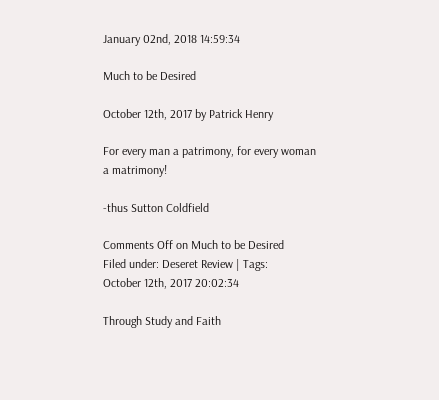January 02nd, 2018 14:59:34

Much to be Desired

October 12th, 2017 by Patrick Henry

For every man a patrimony, for every woman a matrimony!

-thus Sutton Coldfield

Comments Off on Much to be Desired
Filed under: Deseret Review | Tags:
October 12th, 2017 20:02:34

Through Study and Faith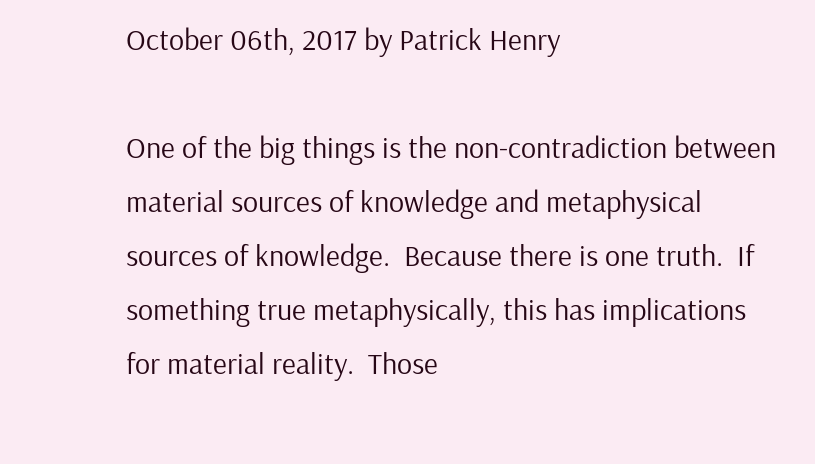October 06th, 2017 by Patrick Henry

One of the big things is the non-contradiction between material sources of knowledge and metaphysical sources of knowledge.  Because there is one truth.  If something true metaphysically, this has implications for material reality.  Those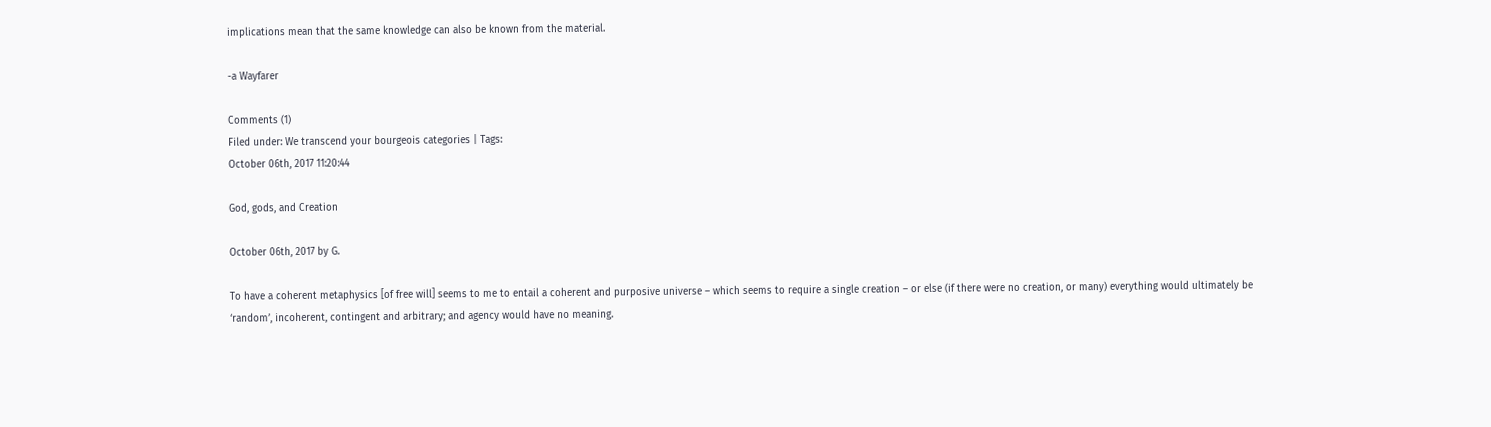implications mean that the same knowledge can also be known from the material.

-a Wayfarer

Comments (1)
Filed under: We transcend your bourgeois categories | Tags:
October 06th, 2017 11:20:44

God, gods, and Creation

October 06th, 2017 by G.

To have a coherent metaphysics [of free will] seems to me to entail a coherent and purposive universe – which seems to require a single creation – or else (if there were no creation, or many) everything would ultimately be ‘random’, incoherent, contingent and arbitrary; and agency would have no meaning.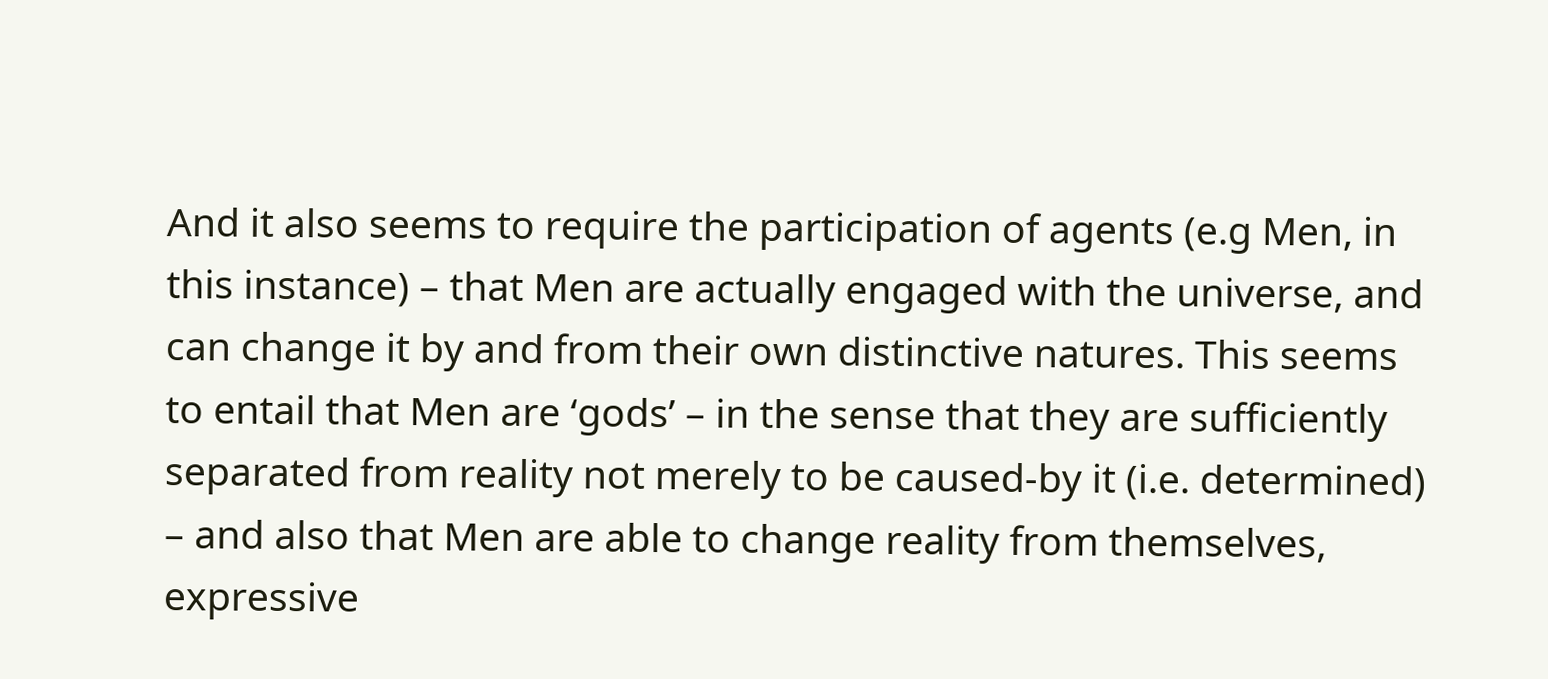And it also seems to require the participation of agents (e.g Men, in this instance) – that Men are actually engaged with the universe, and can change it by and from their own distinctive natures. This seems to entail that Men are ‘gods’ – in the sense that they are sufficiently separated from reality not merely to be caused-by it (i.e. determined) – and also that Men are able to change reality from themselves, expressive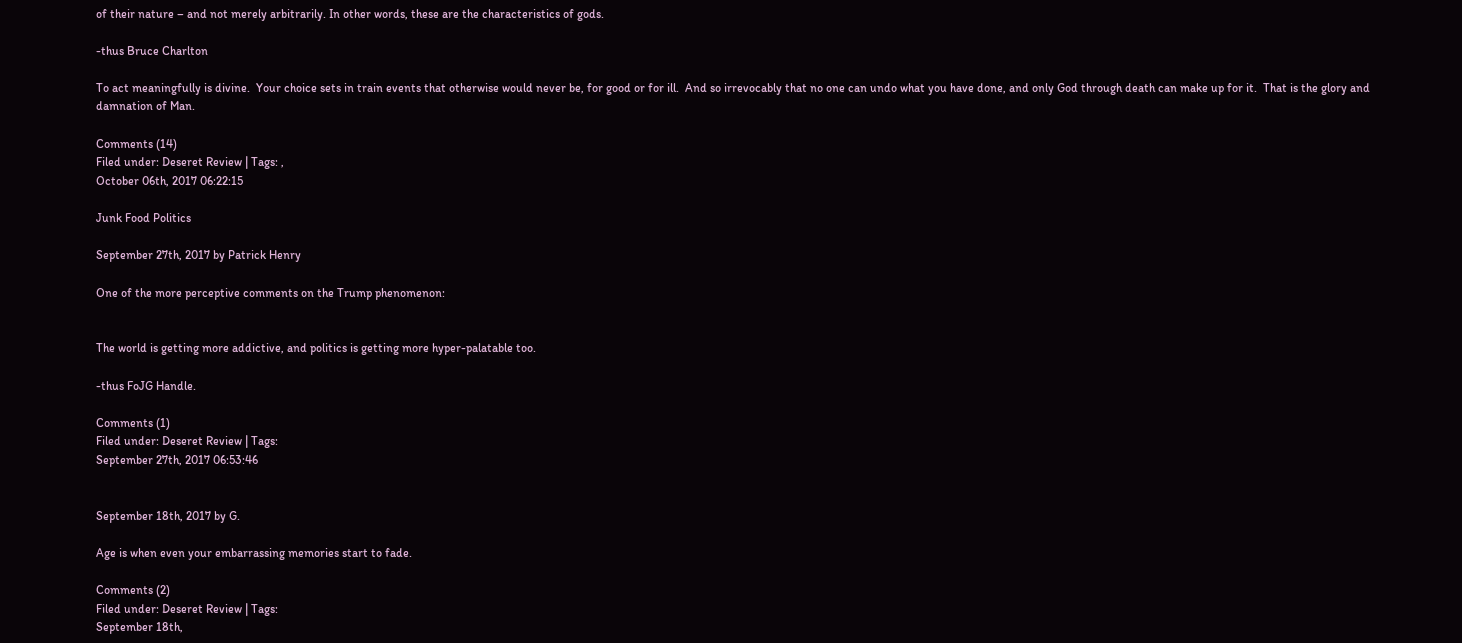of their nature – and not merely arbitrarily. In other words, these are the characteristics of gods.

-thus Bruce Charlton

To act meaningfully is divine.  Your choice sets in train events that otherwise would never be, for good or for ill.  And so irrevocably that no one can undo what you have done, and only God through death can make up for it.  That is the glory and damnation of Man.

Comments (14)
Filed under: Deseret Review | Tags: ,
October 06th, 2017 06:22:15

Junk Food Politics

September 27th, 2017 by Patrick Henry

One of the more perceptive comments on the Trump phenomenon:


The world is getting more addictive, and politics is getting more hyper-palatable too.

-thus FoJG Handle.

Comments (1)
Filed under: Deseret Review | Tags:
September 27th, 2017 06:53:46


September 18th, 2017 by G.

Age is when even your embarrassing memories start to fade.

Comments (2)
Filed under: Deseret Review | Tags:
September 18th,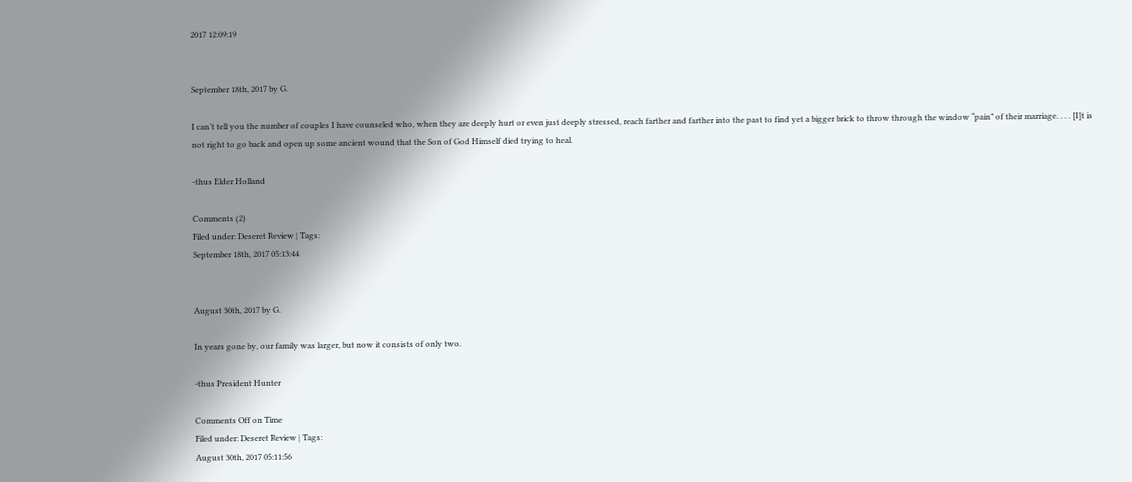2017 12:09:19


September 18th, 2017 by G.

I can’t tell you the number of couples I have counseled who, when they are deeply hurt or even just deeply stressed, reach farther and farther into the past to find yet a bigger brick to throw through the window “pain” of their marriage. . . . [I]t is not right to go back and open up some ancient wound that the Son of God Himself died trying to heal.

-thus Elder Holland

Comments (2)
Filed under: Deseret Review | Tags:
September 18th, 2017 05:13:44


August 30th, 2017 by G.

In years gone by, our family was larger, but now it consists of only two.

-thus President Hunter

Comments Off on Time
Filed under: Deseret Review | Tags:
August 30th, 2017 05:11:56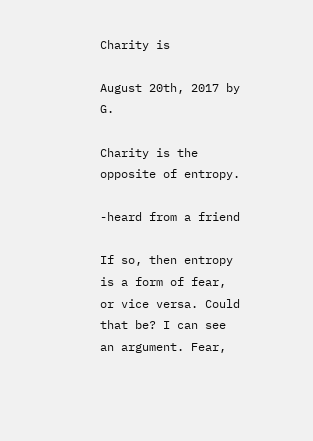Charity is

August 20th, 2017 by G.

Charity is the opposite of entropy.

-heard from a friend

If so, then entropy is a form of fear, or vice versa. Could that be? I can see an argument. Fear,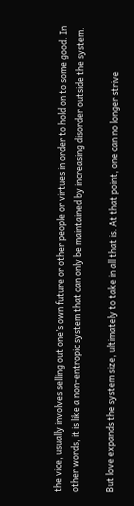the vice, usually involves selling out one’s own future or other people or virtues in order to hold on to some good. In other words, it is like a non-entropic system that can only be maintained by increasing disorder outside the system.

But love expands the system size, ultimately to take in all that is. At that point, one can no longer strive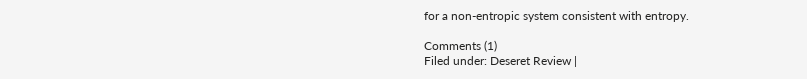for a non-entropic system consistent with entropy.

Comments (1)
Filed under: Deseret Review |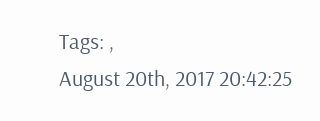Tags: ,
August 20th, 2017 20:42:25